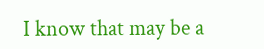I know that may be a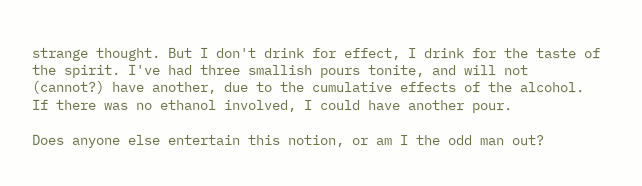strange thought. But I don't drink for effect, I drink for the taste of the spirit. I've had three smallish pours tonite, and will not (cannot?) have another, due to the cumulative effects of the alcohol. If there was no ethanol involved, I could have another pour.

Does anyone else entertain this notion, or am I the odd man out?